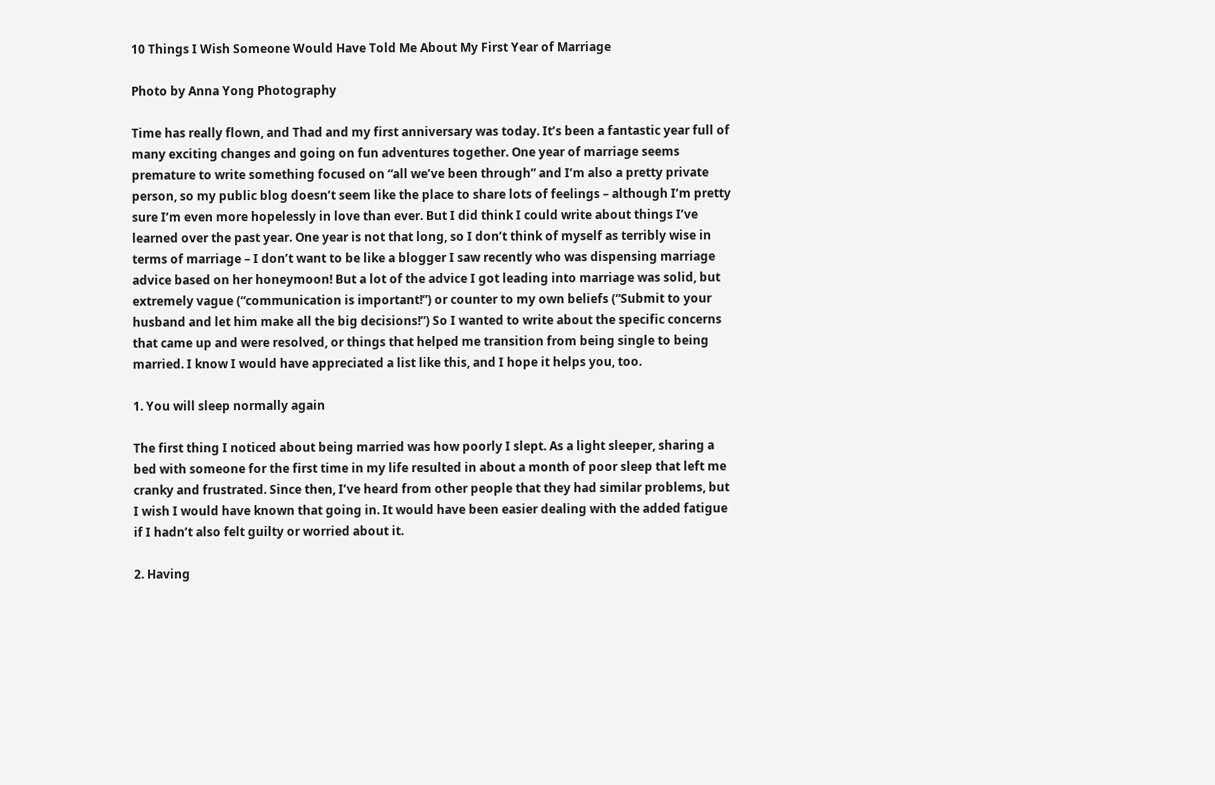10 Things I Wish Someone Would Have Told Me About My First Year of Marriage

Photo by Anna Yong Photography

Time has really flown, and Thad and my first anniversary was today. It’s been a fantastic year full of many exciting changes and going on fun adventures together. One year of marriage seems premature to write something focused on “all we’ve been through” and I’m also a pretty private person, so my public blog doesn’t seem like the place to share lots of feelings – although I’m pretty sure I’m even more hopelessly in love than ever. But I did think I could write about things I’ve learned over the past year. One year is not that long, so I don’t think of myself as terribly wise in terms of marriage – I don’t want to be like a blogger I saw recently who was dispensing marriage advice based on her honeymoon! But a lot of the advice I got leading into marriage was solid, but extremely vague (“communication is important!”) or counter to my own beliefs (“Submit to your husband and let him make all the big decisions!”) So I wanted to write about the specific concerns that came up and were resolved, or things that helped me transition from being single to being married. I know I would have appreciated a list like this, and I hope it helps you, too.

1. You will sleep normally again

The first thing I noticed about being married was how poorly I slept. As a light sleeper, sharing a bed with someone for the first time in my life resulted in about a month of poor sleep that left me cranky and frustrated. Since then, I’ve heard from other people that they had similar problems, but I wish I would have known that going in. It would have been easier dealing with the added fatigue if I hadn’t also felt guilty or worried about it.

2. Having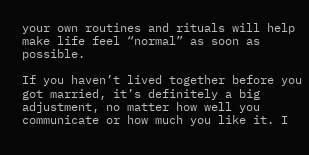your own routines and rituals will help make life feel “normal” as soon as possible.

If you haven’t lived together before you got married, it’s definitely a big adjustment, no matter how well you communicate or how much you like it. I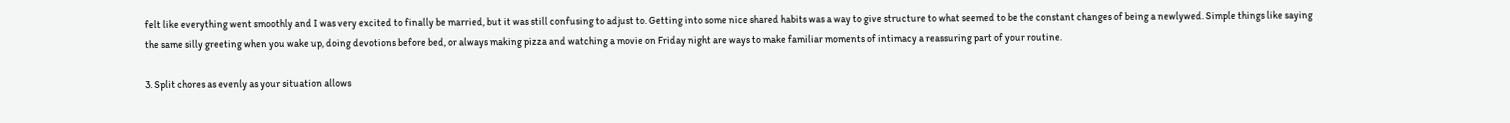felt like everything went smoothly and I was very excited to finally be married, but it was still confusing to adjust to. Getting into some nice shared habits was a way to give structure to what seemed to be the constant changes of being a newlywed. Simple things like saying the same silly greeting when you wake up, doing devotions before bed, or always making pizza and watching a movie on Friday night are ways to make familiar moments of intimacy a reassuring part of your routine.

3. Split chores as evenly as your situation allows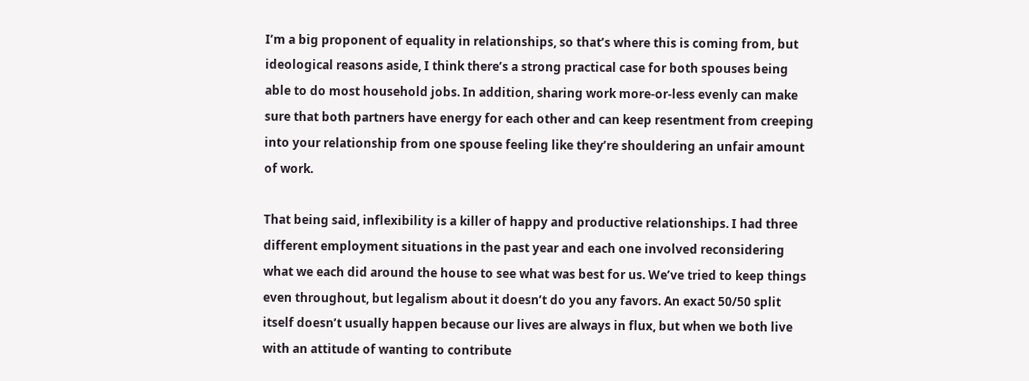I’m a big proponent of equality in relationships, so that’s where this is coming from, but ideological reasons aside, I think there’s a strong practical case for both spouses being able to do most household jobs. In addition, sharing work more-or-less evenly can make sure that both partners have energy for each other and can keep resentment from creeping into your relationship from one spouse feeling like they’re shouldering an unfair amount of work.

That being said, inflexibility is a killer of happy and productive relationships. I had three different employment situations in the past year and each one involved reconsidering what we each did around the house to see what was best for us. We’ve tried to keep things even throughout, but legalism about it doesn’t do you any favors. An exact 50/50 split itself doesn’t usually happen because our lives are always in flux, but when we both live with an attitude of wanting to contribute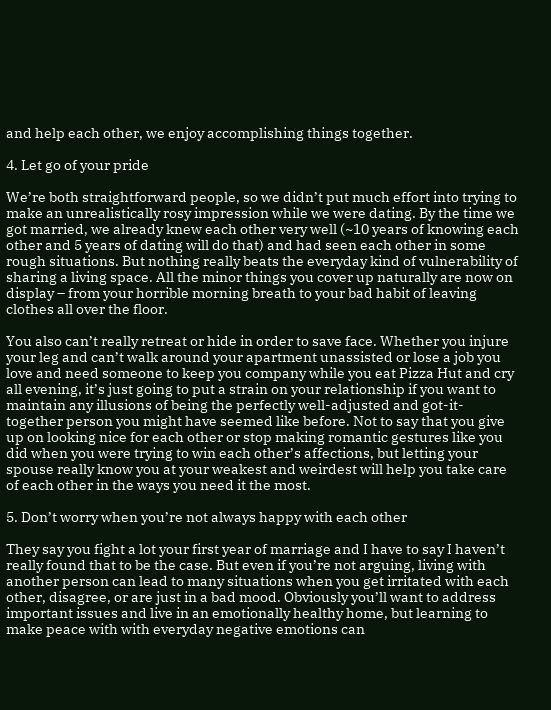and help each other, we enjoy accomplishing things together.

4. Let go of your pride

We’re both straightforward people, so we didn’t put much effort into trying to make an unrealistically rosy impression while we were dating. By the time we got married, we already knew each other very well (~10 years of knowing each other and 5 years of dating will do that) and had seen each other in some rough situations. But nothing really beats the everyday kind of vulnerability of sharing a living space. All the minor things you cover up naturally are now on display – from your horrible morning breath to your bad habit of leaving clothes all over the floor.

You also can’t really retreat or hide in order to save face. Whether you injure your leg and can’t walk around your apartment unassisted or lose a job you love and need someone to keep you company while you eat Pizza Hut and cry all evening, it’s just going to put a strain on your relationship if you want to maintain any illusions of being the perfectly well-adjusted and got-it-together person you might have seemed like before. Not to say that you give up on looking nice for each other or stop making romantic gestures like you did when you were trying to win each other’s affections, but letting your spouse really know you at your weakest and weirdest will help you take care of each other in the ways you need it the most.

5. Don’t worry when you’re not always happy with each other

They say you fight a lot your first year of marriage and I have to say I haven’t really found that to be the case. But even if you’re not arguing, living with another person can lead to many situations when you get irritated with each other, disagree, or are just in a bad mood. Obviously you’ll want to address important issues and live in an emotionally healthy home, but learning to make peace with with everyday negative emotions can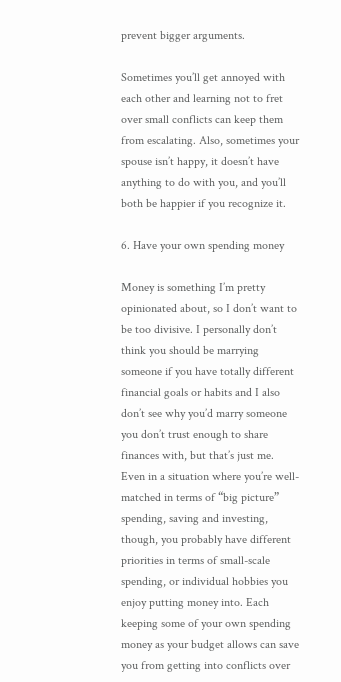prevent bigger arguments.

Sometimes you’ll get annoyed with each other and learning not to fret over small conflicts can keep them from escalating. Also, sometimes your spouse isn’t happy, it doesn’t have anything to do with you, and you’ll both be happier if you recognize it.

6. Have your own spending money

Money is something I’m pretty opinionated about, so I don’t want to be too divisive. I personally don’t think you should be marrying someone if you have totally different financial goals or habits and I also don’t see why you’d marry someone you don’t trust enough to share finances with, but that’s just me. Even in a situation where you’re well-matched in terms of “big picture” spending, saving and investing, though, you probably have different priorities in terms of small-scale spending, or individual hobbies you enjoy putting money into. Each keeping some of your own spending money as your budget allows can save you from getting into conflicts over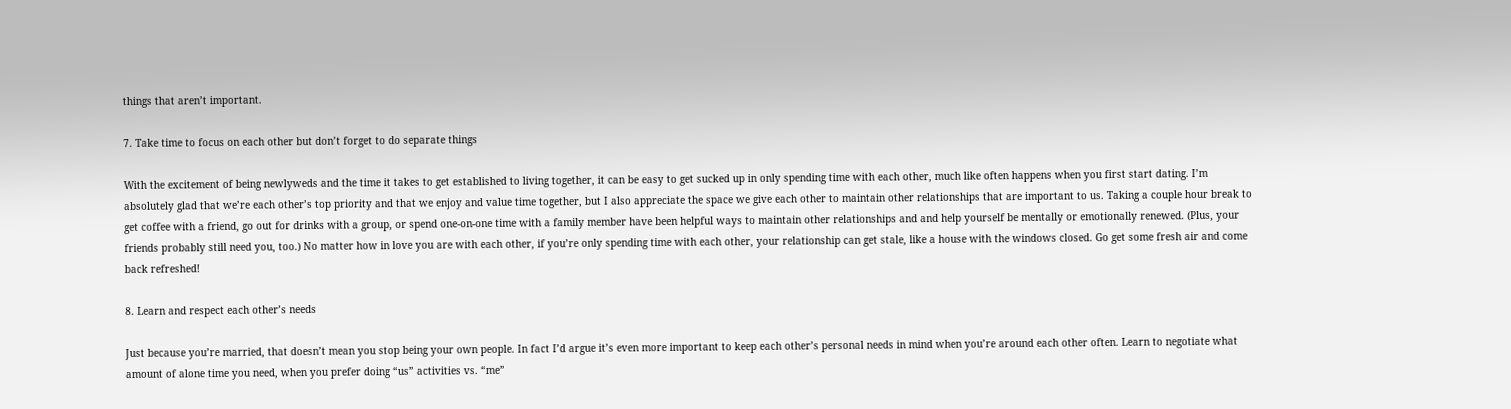things that aren’t important.

7. Take time to focus on each other but don’t forget to do separate things

With the excitement of being newlyweds and the time it takes to get established to living together, it can be easy to get sucked up in only spending time with each other, much like often happens when you first start dating. I’m absolutely glad that we’re each other’s top priority and that we enjoy and value time together, but I also appreciate the space we give each other to maintain other relationships that are important to us. Taking a couple hour break to get coffee with a friend, go out for drinks with a group, or spend one-on-one time with a family member have been helpful ways to maintain other relationships and and help yourself be mentally or emotionally renewed. (Plus, your friends probably still need you, too.) No matter how in love you are with each other, if you’re only spending time with each other, your relationship can get stale, like a house with the windows closed. Go get some fresh air and come back refreshed!

8. Learn and respect each other’s needs

Just because you’re married, that doesn’t mean you stop being your own people. In fact I’d argue it’s even more important to keep each other’s personal needs in mind when you’re around each other often. Learn to negotiate what amount of alone time you need, when you prefer doing “us” activities vs. “me”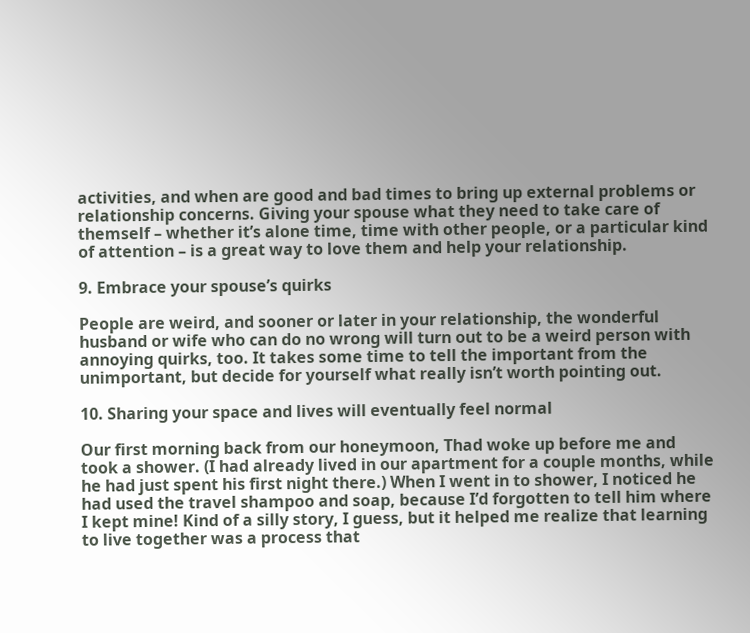activities, and when are good and bad times to bring up external problems or relationship concerns. Giving your spouse what they need to take care of themself – whether it’s alone time, time with other people, or a particular kind of attention – is a great way to love them and help your relationship.

9. Embrace your spouse’s quirks

People are weird, and sooner or later in your relationship, the wonderful husband or wife who can do no wrong will turn out to be a weird person with annoying quirks, too. It takes some time to tell the important from the unimportant, but decide for yourself what really isn’t worth pointing out.

10. Sharing your space and lives will eventually feel normal

Our first morning back from our honeymoon, Thad woke up before me and took a shower. (I had already lived in our apartment for a couple months, while he had just spent his first night there.) When I went in to shower, I noticed he had used the travel shampoo and soap, because I’d forgotten to tell him where I kept mine! Kind of a silly story, I guess, but it helped me realize that learning to live together was a process that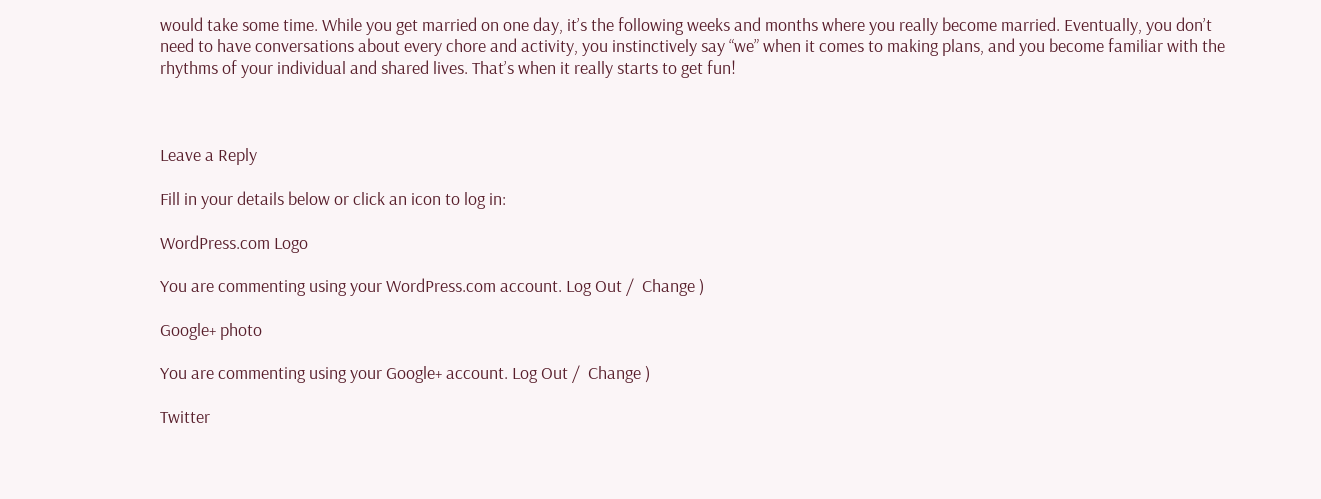would take some time. While you get married on one day, it’s the following weeks and months where you really become married. Eventually, you don’t need to have conversations about every chore and activity, you instinctively say “we” when it comes to making plans, and you become familiar with the rhythms of your individual and shared lives. That’s when it really starts to get fun!



Leave a Reply

Fill in your details below or click an icon to log in:

WordPress.com Logo

You are commenting using your WordPress.com account. Log Out /  Change )

Google+ photo

You are commenting using your Google+ account. Log Out /  Change )

Twitter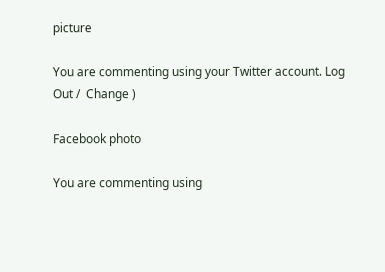picture

You are commenting using your Twitter account. Log Out /  Change )

Facebook photo

You are commenting using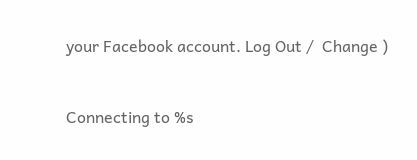your Facebook account. Log Out /  Change )


Connecting to %s